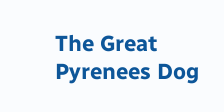The Great Pyrenees Dog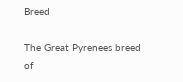Breed

The Great Pyrenees breed of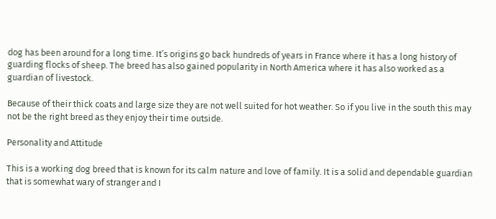dog has been around for a long time. It’s origins go back hundreds of years in France where it has a long history of guarding flocks of sheep. The breed has also gained popularity in North America where it has also worked as a guardian of livestock.

Because of their thick coats and large size they are not well suited for hot weather. So if you live in the south this may not be the right breed as they enjoy their time outside.

Personality and Attitude

This is a working dog breed that is known for its calm nature and love of family. It is a solid and dependable guardian that is somewhat wary of stranger and I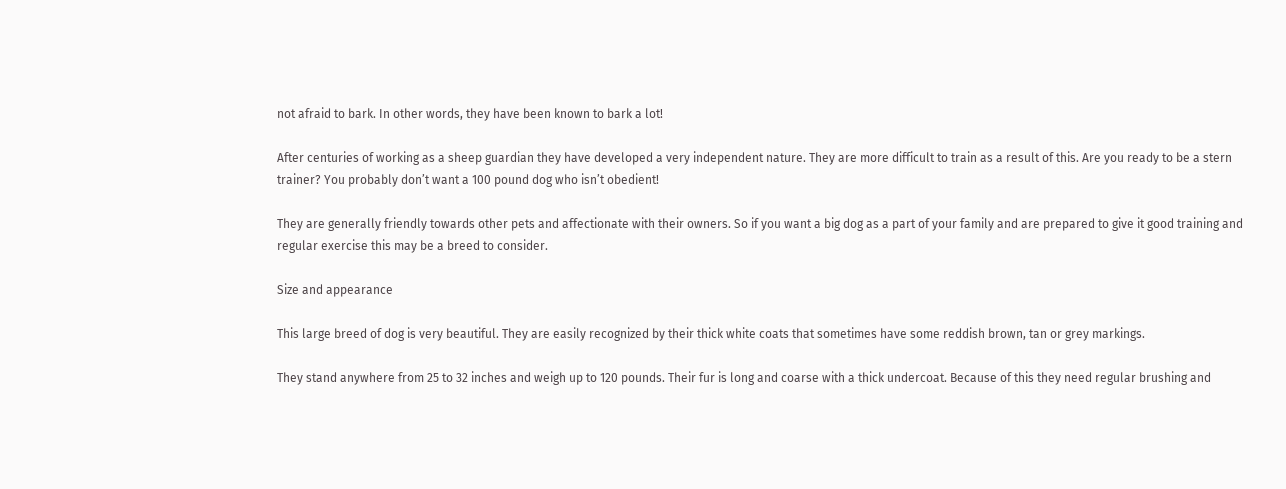not afraid to bark. In other words, they have been known to bark a lot!

After centuries of working as a sheep guardian they have developed a very independent nature. They are more difficult to train as a result of this. Are you ready to be a stern trainer? You probably don’t want a 100 pound dog who isn’t obedient!

They are generally friendly towards other pets and affectionate with their owners. So if you want a big dog as a part of your family and are prepared to give it good training and regular exercise this may be a breed to consider.

Size and appearance

This large breed of dog is very beautiful. They are easily recognized by their thick white coats that sometimes have some reddish brown, tan or grey markings.

They stand anywhere from 25 to 32 inches and weigh up to 120 pounds. Their fur is long and coarse with a thick undercoat. Because of this they need regular brushing and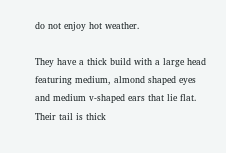do not enjoy hot weather.

They have a thick build with a large head featuring medium, almond shaped eyes and medium v-shaped ears that lie flat. Their tail is thick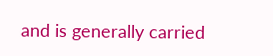and is generally carried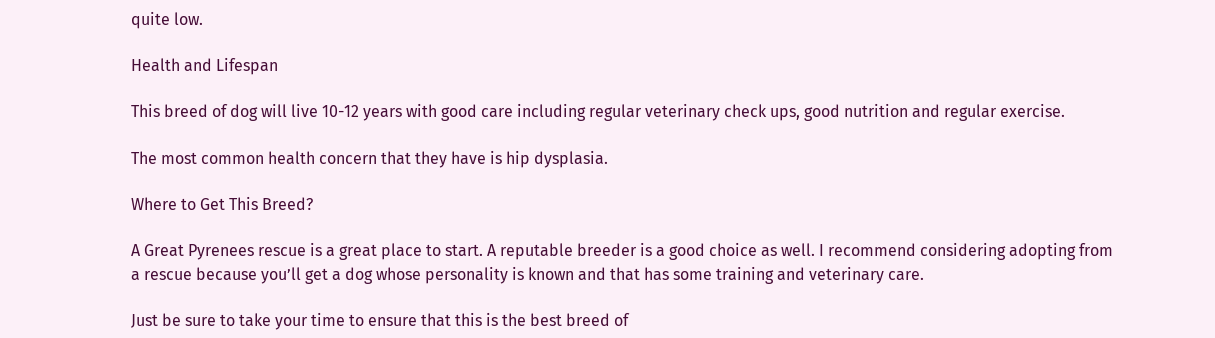quite low.

Health and Lifespan

This breed of dog will live 10-12 years with good care including regular veterinary check ups, good nutrition and regular exercise.

The most common health concern that they have is hip dysplasia.

Where to Get This Breed?

A Great Pyrenees rescue is a great place to start. A reputable breeder is a good choice as well. I recommend considering adopting from a rescue because you’ll get a dog whose personality is known and that has some training and veterinary care.

Just be sure to take your time to ensure that this is the best breed of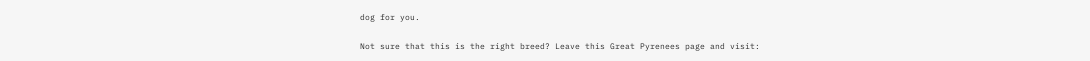dog for you.

Not sure that this is the right breed? Leave this Great Pyrenees page and visit: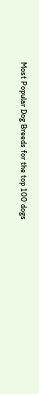Most Popular Dog Breeds for the top 100 dogs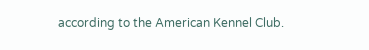according to the American Kennel Club.